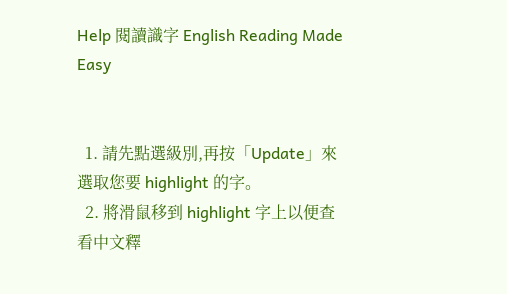Help 閱讀識字 English Reading Made Easy


  1. 請先點選級別,再按「Update」來選取您要 highlight 的字。
  2. 將滑鼠移到 highlight 字上以便查看中文釋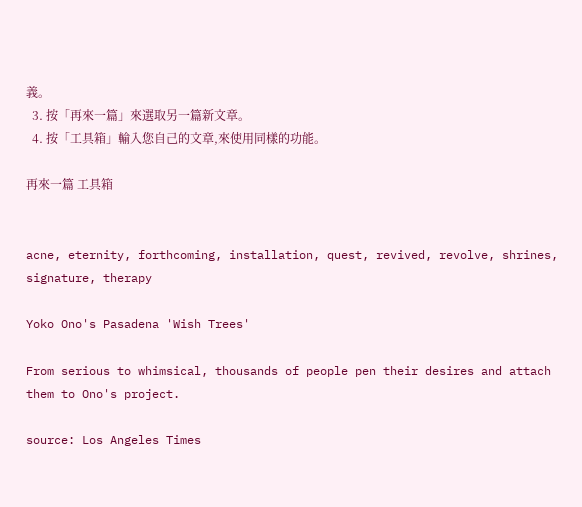義。
  3. 按「再來一篇」來選取另一篇新文章。
  4. 按「工具箱」輸入您自己的文章,來使用同樣的功能。

再來一篇 工具箱


acne, eternity, forthcoming, installation, quest, revived, revolve, shrines, signature, therapy

Yoko Ono's Pasadena 'Wish Trees'

From serious to whimsical, thousands of people pen their desires and attach them to Ono's project.

source: Los Angeles Times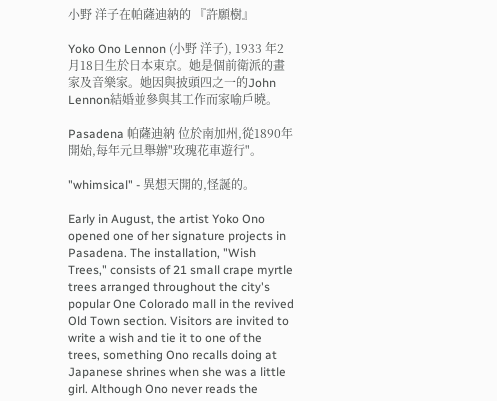小野 洋子在帕薩迪納的 『許願樹』

Yoko Ono Lennon (小野 洋子), 1933 年2月18日生於日本東京。她是個前衛派的畫家及音樂家。她因與披頭四之一的John Lennon結婚並參與其工作而家喻戶曉。

Pasadena 帕薩迪納 位於南加州,從1890年開始,每年元旦舉辦"玫瑰花車遊行"。

"whimsical" - 異想天開的,怪誕的。

Early in August, the artist Yoko Ono opened one of her signature projects in Pasadena. The installation, "Wish Trees," consists of 21 small crape myrtle trees arranged throughout the city's popular One Colorado mall in the revived Old Town section. Visitors are invited to write a wish and tie it to one of the trees, something Ono recalls doing at Japanese shrines when she was a little girl. Although Ono never reads the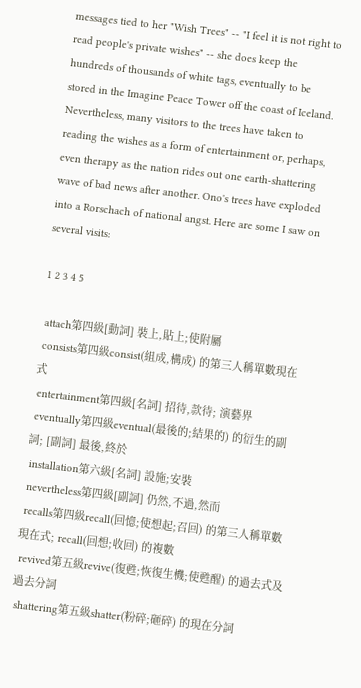messages tied to her "Wish Trees" -- "I feel it is not right to read people's private wishes" -- she does keep the hundreds of thousands of white tags, eventually to be stored in the Imagine Peace Tower off the coast of Iceland. Nevertheless, many visitors to the trees have taken to reading the wishes as a form of entertainment or, perhaps, even therapy as the nation rides out one earth-shattering wave of bad news after another. Ono's trees have exploded into a Rorschach of national angst. Here are some I saw on several visits:

1 2 3 4 5

 attach第四級[動詞] 裝上,貼上;使附屬
 consists第四級consist(組成,構成) 的第三人稱單數現在式
 entertainment第四級[名詞] 招待,款待; 演藝界
 eventually第四級eventual(最後的;結果的) 的衍生的副詞; [副詞] 最後,終於
 installation第六級[名詞] 設施;安裝
 nevertheless第四級[副詞] 仍然,不過,然而
 recalls第四級recall(回憶;使想起;召回) 的第三人稱單數現在式; recall(回想;收回) 的複數
 revived第五級revive(復甦;恢復生機;使甦醒) 的過去式及過去分詞
 shattering第五級shatter(粉碎;砸碎) 的現在分詞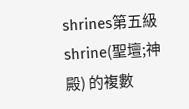shrines第五級shrine(聖壇;神殿) 的複數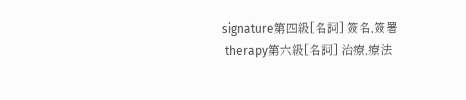signature第四級[名詞] 簽名,簽署
 therapy第六級[名詞] 治療,療法